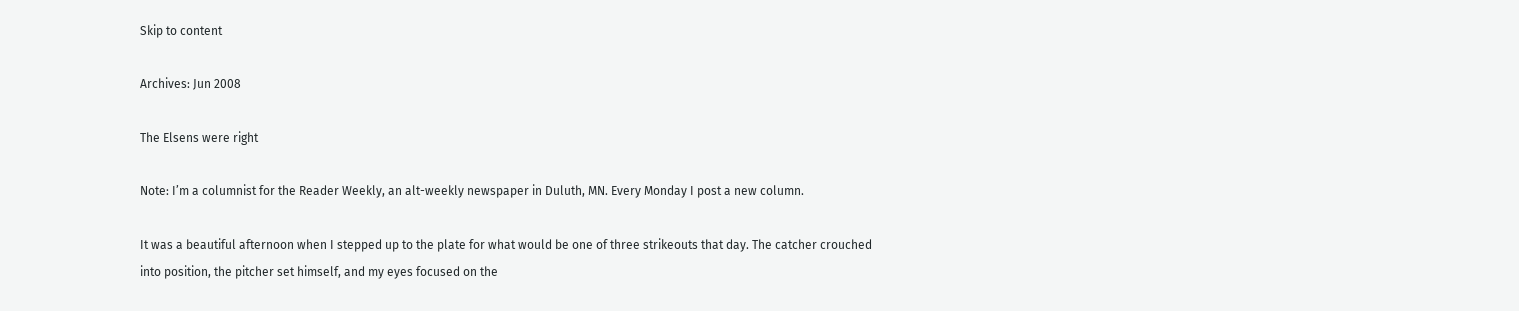Skip to content

Archives: Jun 2008

The Elsens were right

Note: I’m a columnist for the Reader Weekly, an alt-weekly newspaper in Duluth, MN. Every Monday I post a new column.

It was a beautiful afternoon when I stepped up to the plate for what would be one of three strikeouts that day. The catcher crouched into position, the pitcher set himself, and my eyes focused on the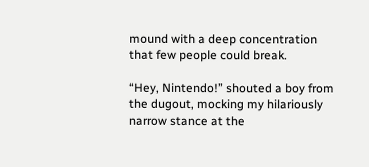mound with a deep concentration that few people could break.

“Hey, Nintendo!” shouted a boy from the dugout, mocking my hilariously narrow stance at the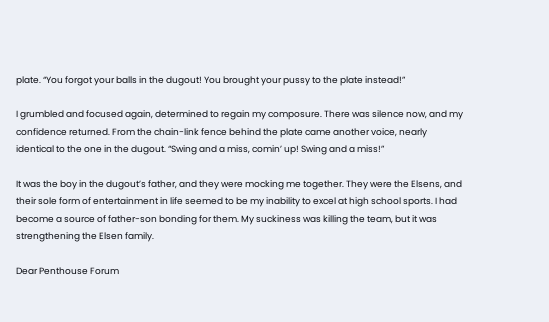plate. “You forgot your balls in the dugout! You brought your pussy to the plate instead!”

I grumbled and focused again, determined to regain my composure. There was silence now, and my confidence returned. From the chain-link fence behind the plate came another voice, nearly identical to the one in the dugout. “Swing and a miss, comin’ up! Swing and a miss!”

It was the boy in the dugout’s father, and they were mocking me together. They were the Elsens, and their sole form of entertainment in life seemed to be my inability to excel at high school sports. I had become a source of father-son bonding for them. My suckiness was killing the team, but it was strengthening the Elsen family.

Dear Penthouse Forum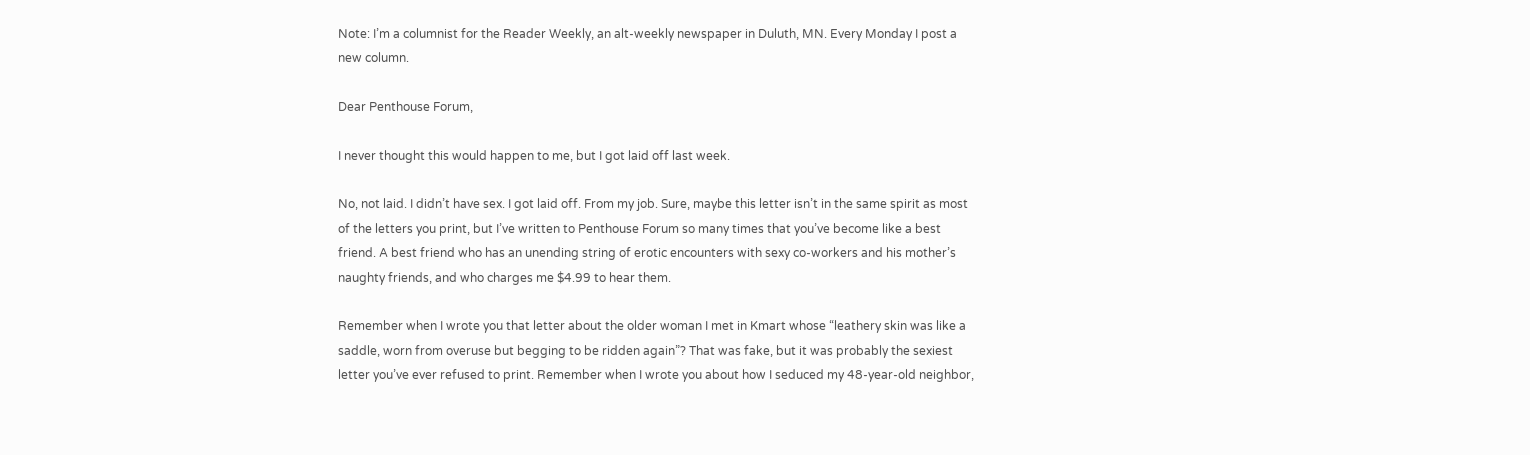Note: I’m a columnist for the Reader Weekly, an alt-weekly newspaper in Duluth, MN. Every Monday I post a new column.

Dear Penthouse Forum,

I never thought this would happen to me, but I got laid off last week.

No, not laid. I didn’t have sex. I got laid off. From my job. Sure, maybe this letter isn’t in the same spirit as most of the letters you print, but I’ve written to Penthouse Forum so many times that you’ve become like a best friend. A best friend who has an unending string of erotic encounters with sexy co-workers and his mother’s naughty friends, and who charges me $4.99 to hear them.

Remember when I wrote you that letter about the older woman I met in Kmart whose “leathery skin was like a saddle, worn from overuse but begging to be ridden again”? That was fake, but it was probably the sexiest letter you’ve ever refused to print. Remember when I wrote you about how I seduced my 48-year-old neighbor,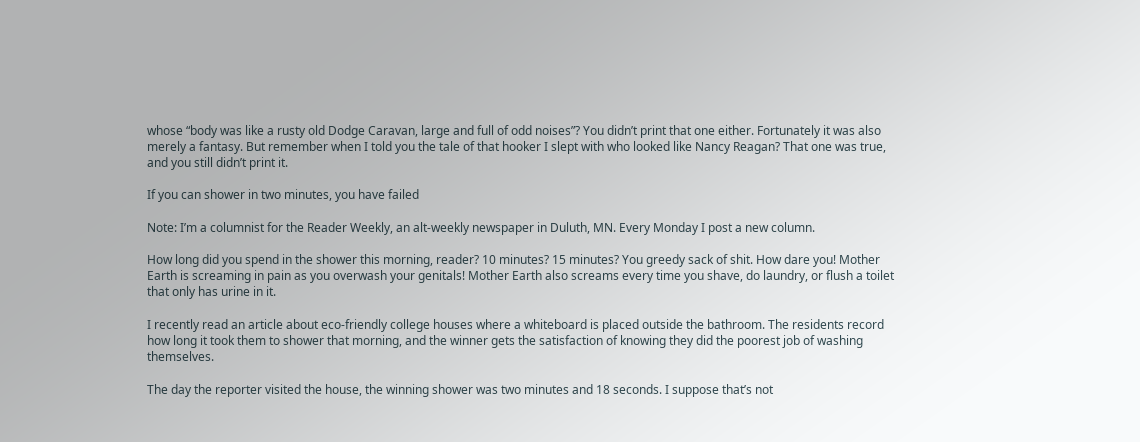whose “body was like a rusty old Dodge Caravan, large and full of odd noises”? You didn’t print that one either. Fortunately it was also merely a fantasy. But remember when I told you the tale of that hooker I slept with who looked like Nancy Reagan? That one was true, and you still didn’t print it.

If you can shower in two minutes, you have failed

Note: I’m a columnist for the Reader Weekly, an alt-weekly newspaper in Duluth, MN. Every Monday I post a new column.

How long did you spend in the shower this morning, reader? 10 minutes? 15 minutes? You greedy sack of shit. How dare you! Mother Earth is screaming in pain as you overwash your genitals! Mother Earth also screams every time you shave, do laundry, or flush a toilet that only has urine in it.

I recently read an article about eco-friendly college houses where a whiteboard is placed outside the bathroom. The residents record how long it took them to shower that morning, and the winner gets the satisfaction of knowing they did the poorest job of washing themselves.

The day the reporter visited the house, the winning shower was two minutes and 18 seconds. I suppose that’s not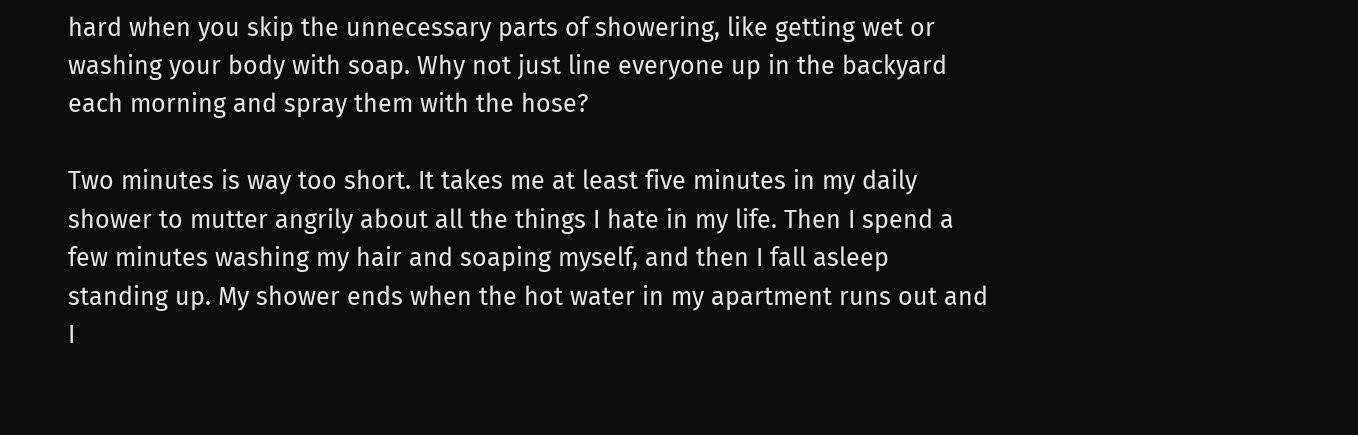hard when you skip the unnecessary parts of showering, like getting wet or washing your body with soap. Why not just line everyone up in the backyard each morning and spray them with the hose?

Two minutes is way too short. It takes me at least five minutes in my daily shower to mutter angrily about all the things I hate in my life. Then I spend a few minutes washing my hair and soaping myself, and then I fall asleep standing up. My shower ends when the hot water in my apartment runs out and I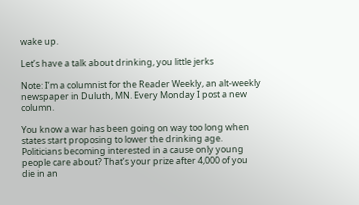wake up.

Let’s have a talk about drinking, you little jerks

Note: I’m a columnist for the Reader Weekly, an alt-weekly newspaper in Duluth, MN. Every Monday I post a new column.

You know a war has been going on way too long when states start proposing to lower the drinking age. Politicians becoming interested in a cause only young people care about? That’s your prize after 4,000 of you die in an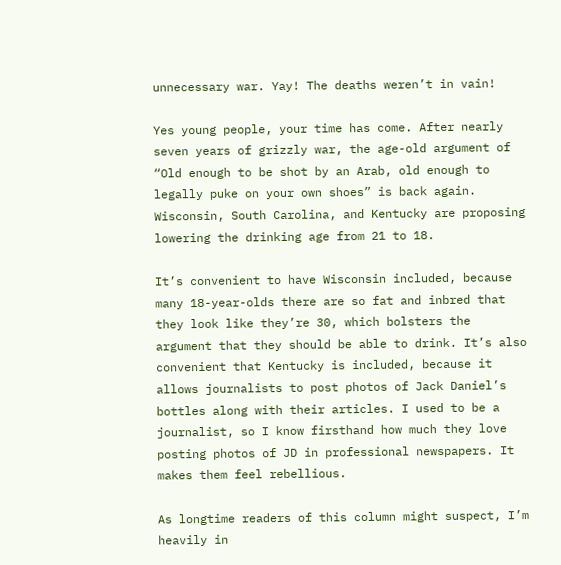unnecessary war. Yay! The deaths weren’t in vain!

Yes young people, your time has come. After nearly seven years of grizzly war, the age-old argument of “Old enough to be shot by an Arab, old enough to legally puke on your own shoes” is back again. Wisconsin, South Carolina, and Kentucky are proposing lowering the drinking age from 21 to 18.

It’s convenient to have Wisconsin included, because many 18-year-olds there are so fat and inbred that they look like they’re 30, which bolsters the argument that they should be able to drink. It’s also convenient that Kentucky is included, because it allows journalists to post photos of Jack Daniel’s bottles along with their articles. I used to be a journalist, so I know firsthand how much they love posting photos of JD in professional newspapers. It makes them feel rebellious.

As longtime readers of this column might suspect, I’m heavily in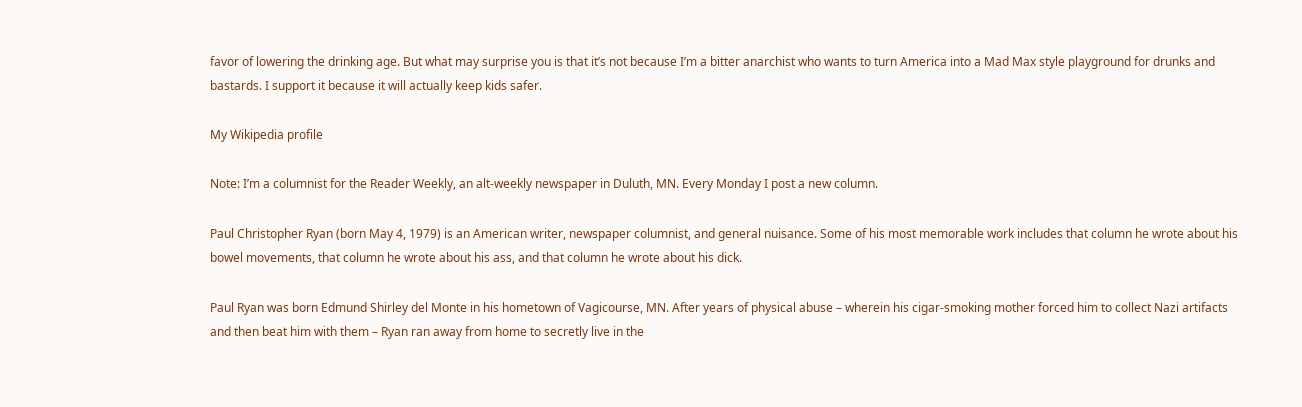favor of lowering the drinking age. But what may surprise you is that it’s not because I’m a bitter anarchist who wants to turn America into a Mad Max style playground for drunks and bastards. I support it because it will actually keep kids safer.

My Wikipedia profile

Note: I’m a columnist for the Reader Weekly, an alt-weekly newspaper in Duluth, MN. Every Monday I post a new column.

Paul Christopher Ryan (born May 4, 1979) is an American writer, newspaper columnist, and general nuisance. Some of his most memorable work includes that column he wrote about his bowel movements, that column he wrote about his ass, and that column he wrote about his dick.

Paul Ryan was born Edmund Shirley del Monte in his hometown of Vagicourse, MN. After years of physical abuse – wherein his cigar-smoking mother forced him to collect Nazi artifacts and then beat him with them – Ryan ran away from home to secretly live in the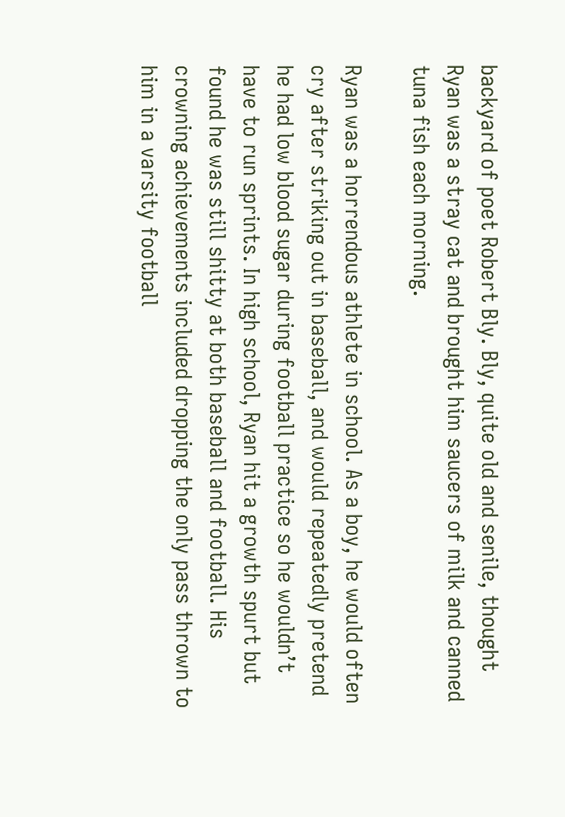backyard of poet Robert Bly. Bly, quite old and senile, thought Ryan was a stray cat and brought him saucers of milk and canned tuna fish each morning.

Ryan was a horrendous athlete in school. As a boy, he would often cry after striking out in baseball, and would repeatedly pretend he had low blood sugar during football practice so he wouldn’t have to run sprints. In high school, Ryan hit a growth spurt but found he was still shitty at both baseball and football. His crowning achievements included dropping the only pass thrown to him in a varsity football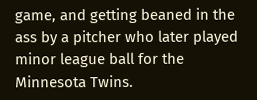game, and getting beaned in the ass by a pitcher who later played minor league ball for the Minnesota Twins.